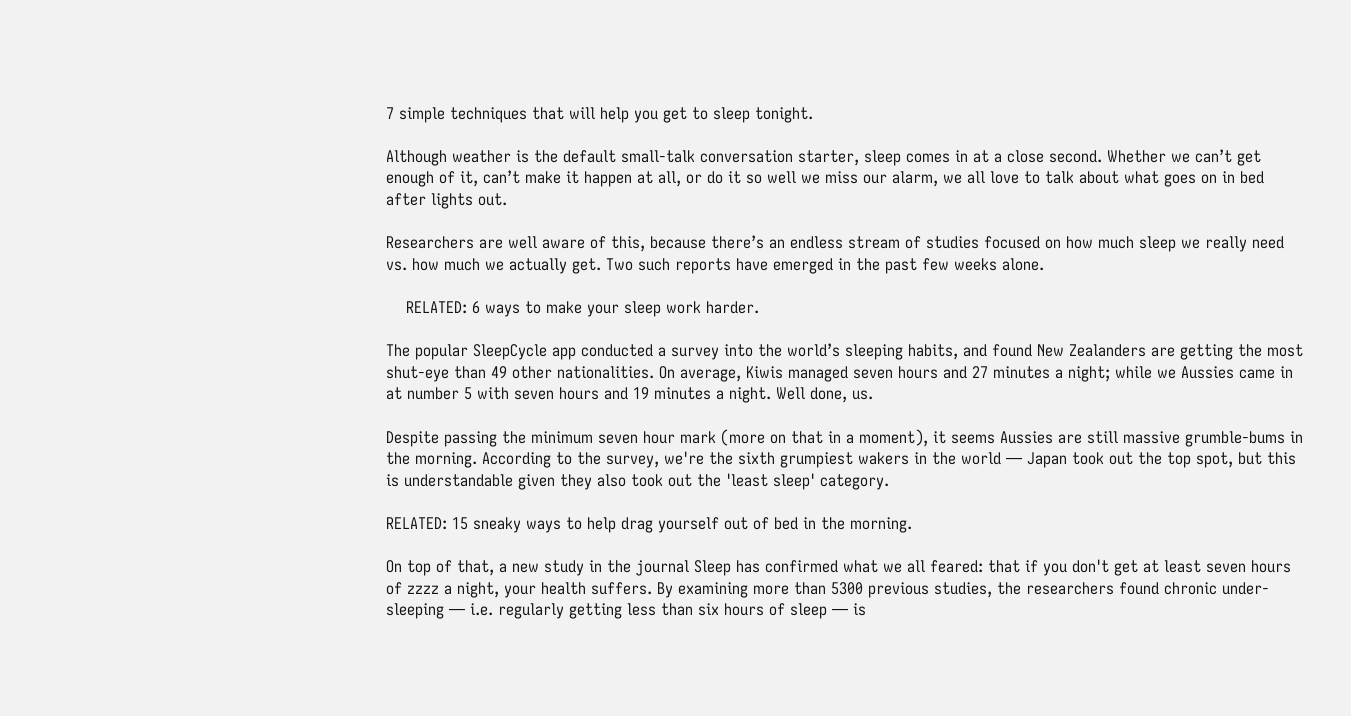7 simple techniques that will help you get to sleep tonight.

Although weather is the default small-talk conversation starter, sleep comes in at a close second. Whether we can’t get enough of it, can’t make it happen at all, or do it so well we miss our alarm, we all love to talk about what goes on in bed after lights out.

Researchers are well aware of this, because there’s an endless stream of studies focused on how much sleep we really need vs. how much we actually get. Two such reports have emerged in the past few weeks alone.

    RELATED: 6 ways to make your sleep work harder.

The popular SleepCycle app conducted a survey into the world’s sleeping habits, and found New Zealanders are getting the most shut-eye than 49 other nationalities. On average, Kiwis managed seven hours and 27 minutes a night; while we Aussies came in at number 5 with seven hours and 19 minutes a night. Well done, us.

Despite passing the minimum seven hour mark (more on that in a moment), it seems Aussies are still massive grumble-bums in the morning. According to the survey, we're the sixth grumpiest wakers in the world — Japan took out the top spot, but this is understandable given they also took out the 'least sleep' category.

RELATED: 15 sneaky ways to help drag yourself out of bed in the morning.

On top of that, a new study in the journal Sleep has confirmed what we all feared: that if you don't get at least seven hours of zzzz a night, your health suffers. By examining more than 5300 previous studies, the researchers found chronic under-sleeping — i.e. regularly getting less than six hours of sleep — is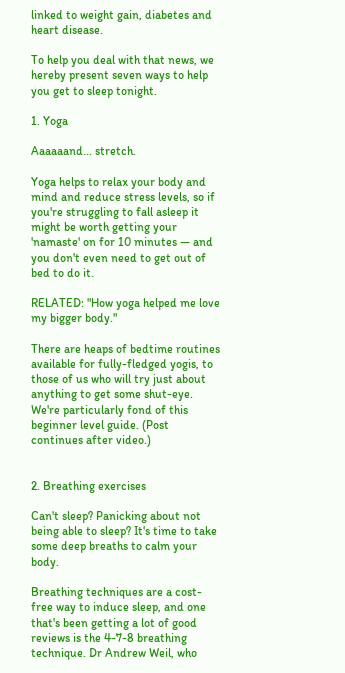linked to weight gain, diabetes and heart disease.

To help you deal with that news, we hereby present seven ways to help you get to sleep tonight.

1. Yoga

Aaaaaand... stretch.

Yoga helps to relax your body and mind and reduce stress levels, so if you're struggling to fall asleep it might be worth getting your 'namaste' on for 10 minutes — and you don't even need to get out of bed to do it.

RELATED: "How yoga helped me love my bigger body."

There are heaps of bedtime routines available for fully-fledged yogis, to those of us who will try just about anything to get some shut-eye. We're particularly fond of this beginner level guide. (Post continues after video.)


2. Breathing exercises

Can't sleep? Panicking about not being able to sleep? It's time to take some deep breaths to calm your body.

Breathing techniques are a cost-free way to induce sleep, and one that's been getting a lot of good reviews is the 4-7-8 breathing technique. Dr Andrew Weil, who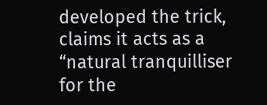developed the trick, claims it acts as a “natural tranquilliser for the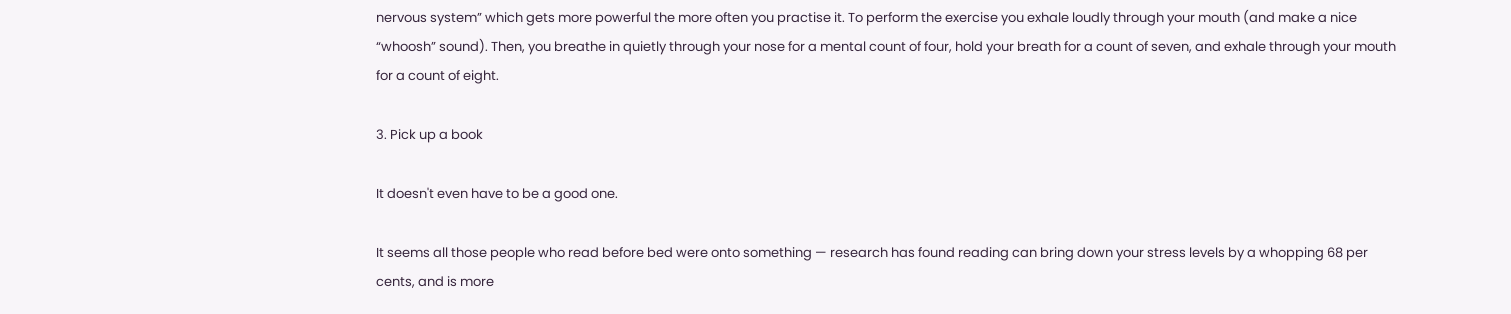nervous system” which gets more powerful the more often you practise it. To perform the exercise you exhale loudly through your mouth (and make a nice “whoosh” sound). Then, you breathe in quietly through your nose for a mental count of four, hold your breath for a count of seven, and exhale through your mouth for a count of eight.

3. Pick up a book

It doesn't even have to be a good one.

It seems all those people who read before bed were onto something — research has found reading can bring down your stress levels by a whopping 68 per cents, and is more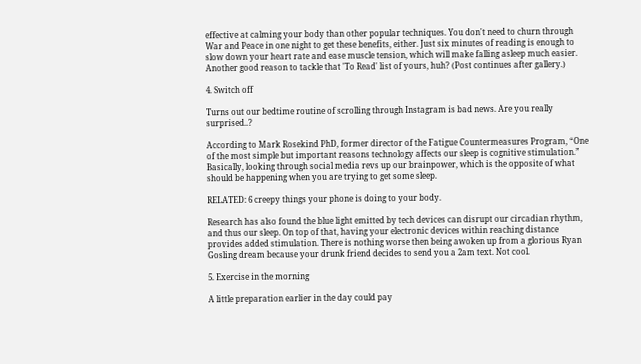effective at calming your body than other popular techniques. You don't need to churn through War and Peace in one night to get these benefits, either. Just six minutes of reading is enough to slow down your heart rate and ease muscle tension, which will make falling asleep much easier. Another good reason to tackle that 'To Read' list of yours, huh? (Post continues after gallery.)

4. Switch off

Turns out our bedtime routine of scrolling through Instagram is bad news. Are you really surprised..?

According to Mark Rosekind PhD, former director of the Fatigue Countermeasures Program, “One of the most simple but important reasons technology affects our sleep is cognitive stimulation.” Basically, looking through social media revs up our brainpower, which is the opposite of what should be happening when you are trying to get some sleep.

RELATED: 6 creepy things your phone is doing to your body.

Research has also found the blue light emitted by tech devices can disrupt our circadian rhythm, and thus our sleep. On top of that, having your electronic devices within reaching distance provides added stimulation. There is nothing worse then being awoken up from a glorious Ryan Gosling dream because your drunk friend decides to send you a 2am text. Not cool.

5. Exercise in the morning

A little preparation earlier in the day could pay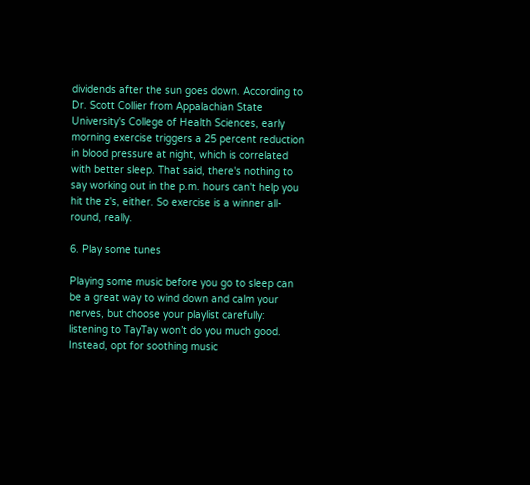dividends after the sun goes down. According to Dr. Scott Collier from Appalachian State University's College of Health Sciences, early morning exercise triggers a 25 percent reduction in blood pressure at night, which is correlated with better sleep. That said, there's nothing to say working out in the p.m. hours can't help you hit the z's, either. So exercise is a winner all-round, really.

6. Play some tunes

Playing some music before you go to sleep can be a great way to wind down and calm your nerves, but choose your playlist carefully: listening to TayTay won’t do you much good. Instead, opt for soothing music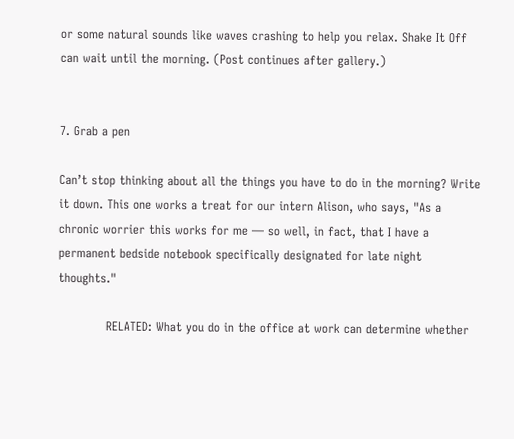or some natural sounds like waves crashing to help you relax. Shake It Off can wait until the morning. (Post continues after gallery.)


7. Grab a pen

Can’t stop thinking about all the things you have to do in the morning? Write it down. This one works a treat for our intern Alison, who says, "As a chronic worrier this works for me — so well, in fact, that I have a permanent bedside notebook specifically designated for late night thoughts."

            RELATED: What you do in the office at work can determine whether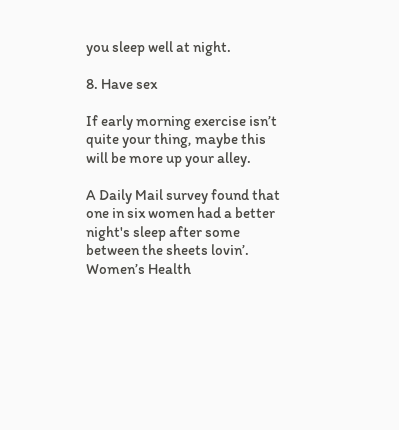you sleep well at night.

8. Have sex

If early morning exercise isn’t quite your thing, maybe this will be more up your alley.

A Daily Mail survey found that one in six women had a better night's sleep after some between the sheets lovin’. Women’s Health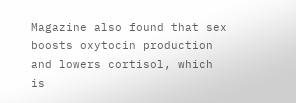Magazine also found that sex boosts oxytocin production and lowers cortisol, which is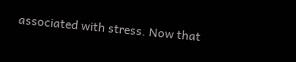associated with stress. Now that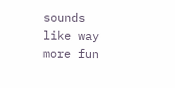sounds like way more fun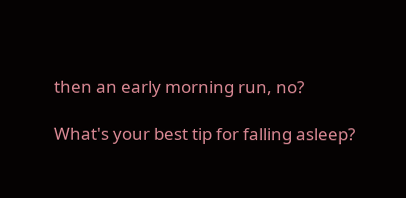then an early morning run, no?

What's your best tip for falling asleep?